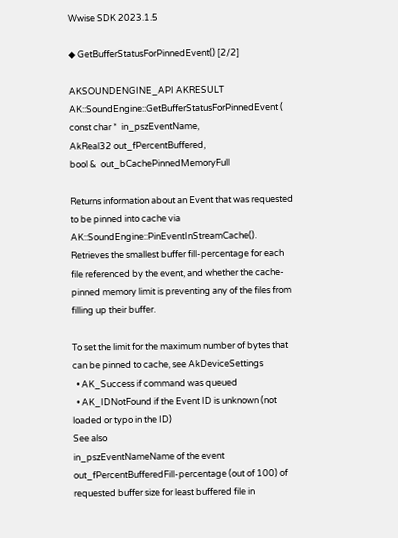Wwise SDK 2023.1.5

◆ GetBufferStatusForPinnedEvent() [2/2]

AKSOUNDENGINE_API AKRESULT AK::SoundEngine::GetBufferStatusForPinnedEvent ( const char *  in_pszEventName,
AkReal32 out_fPercentBuffered,
bool &  out_bCachePinnedMemoryFull

Returns information about an Event that was requested to be pinned into cache via AK::SoundEngine::PinEventInStreamCache(). Retrieves the smallest buffer fill-percentage for each file referenced by the event, and whether the cache-pinned memory limit is preventing any of the files from filling up their buffer.

To set the limit for the maximum number of bytes that can be pinned to cache, see AkDeviceSettings
  • AK_Success if command was queued
  • AK_IDNotFound if the Event ID is unknown (not loaded or typo in the ID)
See also
in_pszEventNameName of the event
out_fPercentBufferedFill-percentage (out of 100) of requested buffer size for least buffered file in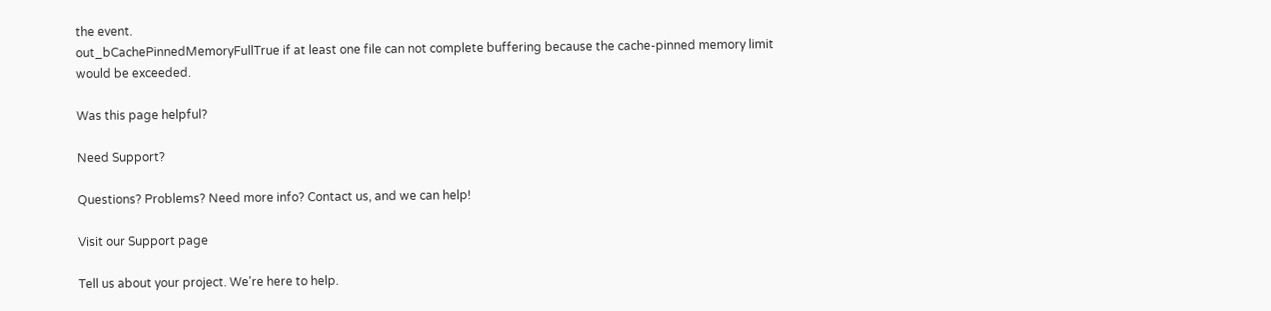the event.
out_bCachePinnedMemoryFullTrue if at least one file can not complete buffering because the cache-pinned memory limit would be exceeded.

Was this page helpful?

Need Support?

Questions? Problems? Need more info? Contact us, and we can help!

Visit our Support page

Tell us about your project. We're here to help.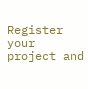Register your project and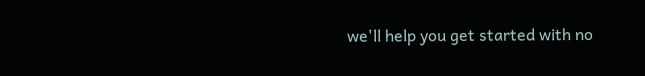we'll help you get started with no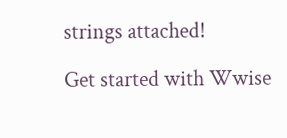strings attached!

Get started with Wwise